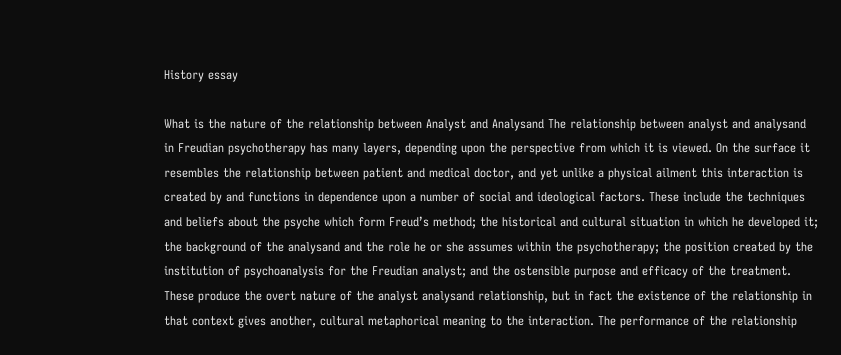History essay

What is the nature of the relationship between Analyst and Analysand The relationship between analyst and analysand in Freudian psychotherapy has many layers, depending upon the perspective from which it is viewed. On the surface it resembles the relationship between patient and medical doctor, and yet unlike a physical ailment this interaction is created by and functions in dependence upon a number of social and ideological factors. These include the techniques and beliefs about the psyche which form Freudʼs method; the historical and cultural situation in which he developed it; the background of the analysand and the role he or she assumes within the psychotherapy; the position created by the institution of psychoanalysis for the Freudian analyst; and the ostensible purpose and efficacy of the treatment. These produce the overt nature of the analyst analysand relationship, but in fact the existence of the relationship in that context gives another, cultural metaphorical meaning to the interaction. The performance of the relationship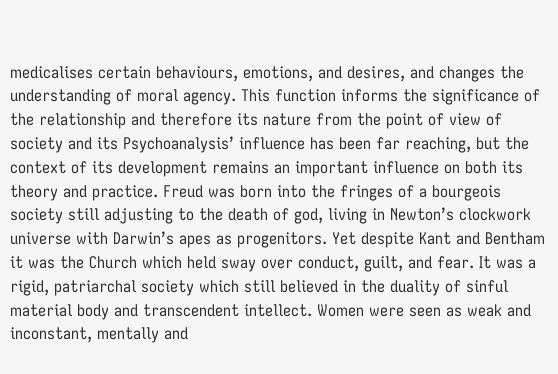medicalises certain behaviours, emotions, and desires, and changes the understanding of moral agency. This function informs the significance of the relationship and therefore its nature from the point of view of society and its Psychoanalysisʼ influence has been far reaching, but the context of its development remains an important influence on both its theory and practice. Freud was born into the fringes of a bourgeois society still adjusting to the death of god, living in Newtonʼs clockwork universe with Darwinʼs apes as progenitors. Yet despite Kant and Bentham it was the Church which held sway over conduct, guilt, and fear. It was a rigid, patriarchal society which still believed in the duality of sinful material body and transcendent intellect. Women were seen as weak and inconstant, mentally and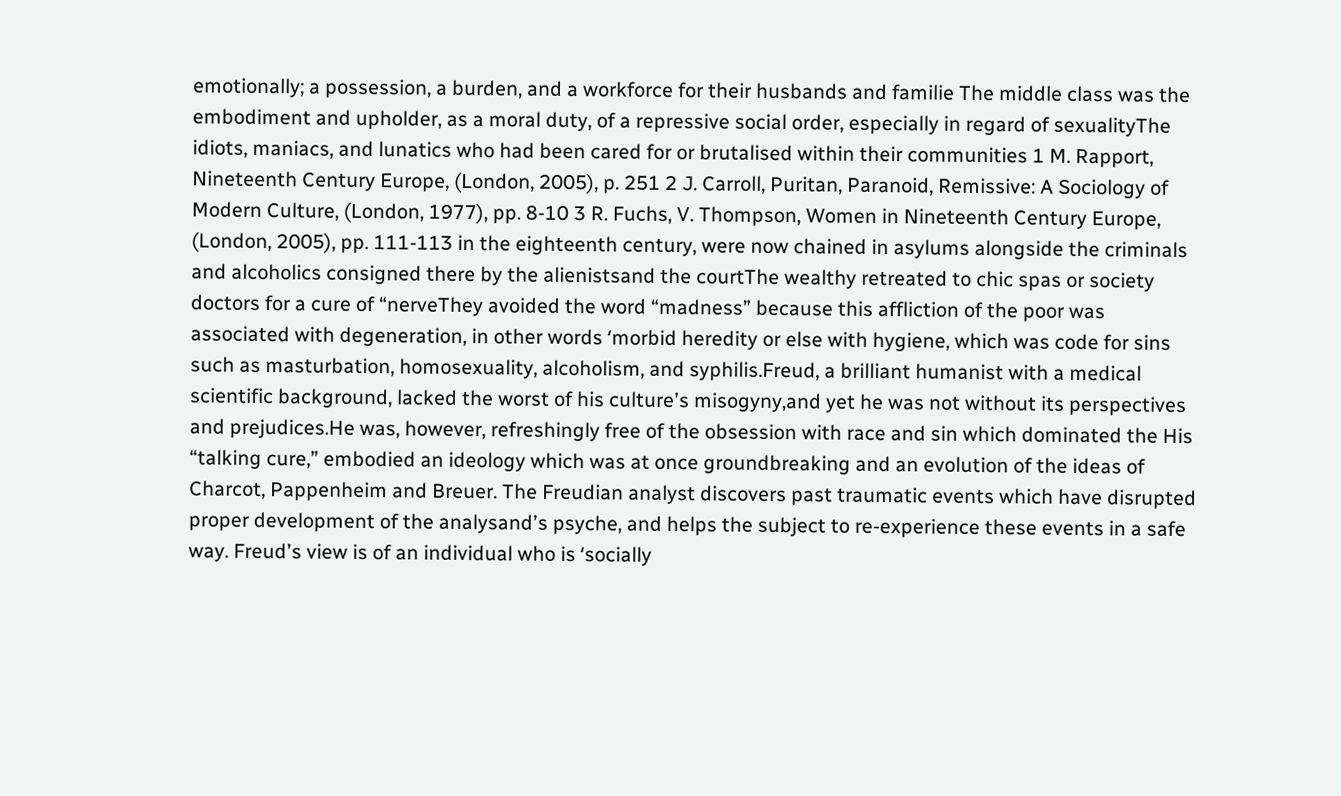emotionally; a possession, a burden, and a workforce for their husbands and familie The middle class was the embodiment and upholder, as a moral duty, of a repressive social order, especially in regard of sexualityThe idiots, maniacs, and lunatics who had been cared for or brutalised within their communities 1 M. Rapport, Nineteenth Century Europe, (London, 2005), p. 251 2 J. Carroll, Puritan, Paranoid, Remissive: A Sociology of Modern Culture, (London, 1977), pp. 8-10 3 R. Fuchs, V. Thompson, Women in Nineteenth Century Europe, (London, 2005), pp. 111-113 in the eighteenth century, were now chained in asylums alongside the criminals and alcoholics consigned there by the alienistsand the courtThe wealthy retreated to chic spas or society doctors for a cure of “nerveThey avoided the word “madness” because this affliction of the poor was associated with degeneration, in other words ʻmorbid heredity or else with hygiene, which was code for sins such as masturbation, homosexuality, alcoholism, and syphilis.Freud, a brilliant humanist with a medical scientific background, lacked the worst of his cultureʼs misogyny,and yet he was not without its perspectives and prejudices.He was, however, refreshingly free of the obsession with race and sin which dominated the His “talking cure,” embodied an ideology which was at once groundbreaking and an evolution of the ideas of Charcot, Pappenheim and Breuer. The Freudian analyst discovers past traumatic events which have disrupted proper development of the analysandʼs psyche, and helps the subject to re-experience these events in a safe way. Freudʼs view is of an individual who is ʻsocially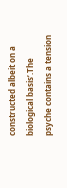constructed albeit on a biological basisʼ.The psyche contains a tension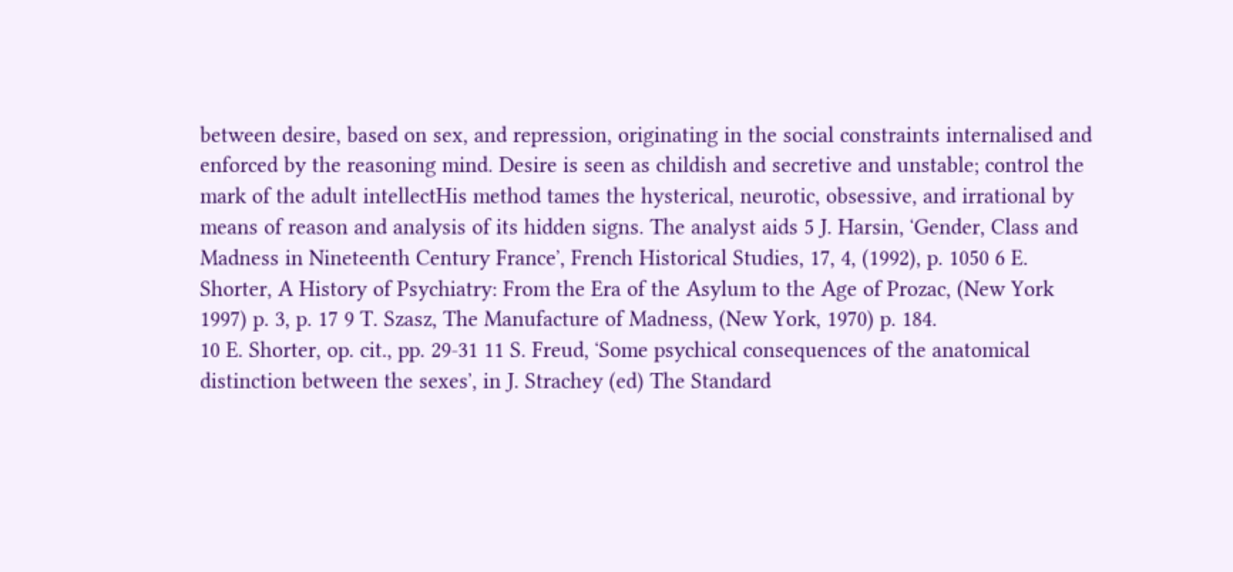between desire, based on sex, and repression, originating in the social constraints internalised and enforced by the reasoning mind. Desire is seen as childish and secretive and unstable; control the mark of the adult intellectHis method tames the hysterical, neurotic, obsessive, and irrational by means of reason and analysis of its hidden signs. The analyst aids 5 J. Harsin, ʻGender, Class and Madness in Nineteenth Century Franceʼ, French Historical Studies, 17, 4, (1992), p. 1050 6 E. Shorter, A History of Psychiatry: From the Era of the Asylum to the Age of Prozac, (New York 1997) p. 3, p. 17 9 T. Szasz, The Manufacture of Madness, (New York, 1970) p. 184.
10 E. Shorter, op. cit., pp. 29-31 11 S. Freud, ʻSome psychical consequences of the anatomical distinction between the sexesʼ, in J. Strachey (ed) The Standard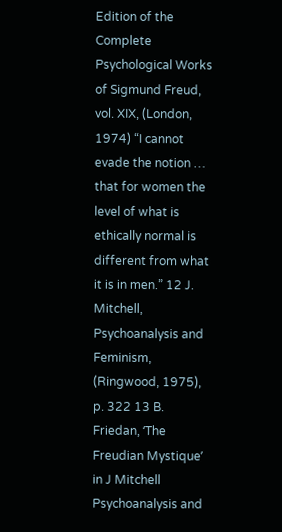Edition of the Complete Psychological Works of Sigmund Freud, vol. XIX, (London, 1974) “I cannot evade the notion … that for women the level of what is ethically normal is different from what it is in men.” 12 J. Mitchell, Psychoanalysis and Feminism, (Ringwood, 1975), p. 322 13 B. Friedan, ʻThe Freudian Mystiqueʼ in J Mitchell Psychoanalysis and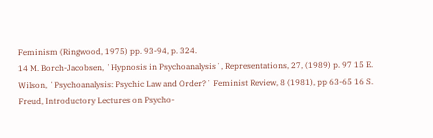Feminism (Ringwood, 1975) pp. 93-94, p. 324.
14 M. Borch-Jacobsen, ʻHypnosis in Psychoanalysisʼ, Representations, 27, (1989) p. 97 15 E. Wilson, ʻPsychoanalysis: Psychic Law and Order?ʼ Feminist Review, 8 (1981), pp 63-65 16 S. Freud, Introductory Lectures on Psycho-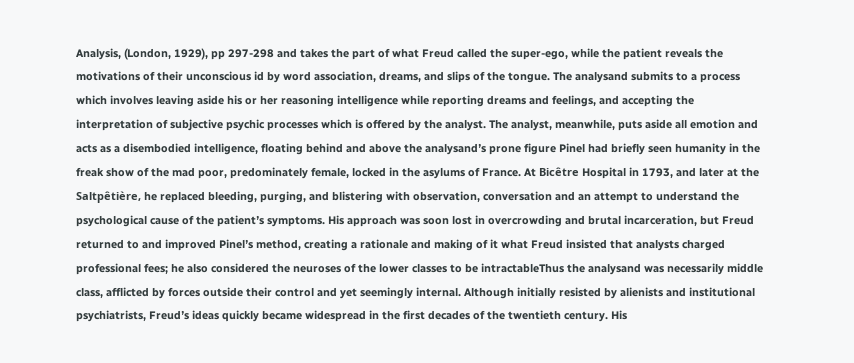Analysis, (London, 1929), pp 297-298 and takes the part of what Freud called the super-ego, while the patient reveals the motivations of their unconscious id by word association, dreams, and slips of the tongue. The analysand submits to a process which involves leaving aside his or her reasoning intelligence while reporting dreams and feelings, and accepting the interpretation of subjective psychic processes which is offered by the analyst. The analyst, meanwhile, puts aside all emotion and acts as a disembodied intelligence, floating behind and above the analysandʼs prone figure Pinel had briefly seen humanity in the freak show of the mad poor, predominately female, locked in the asylums of France. At Bicêtre Hospital in 1793, and later at the Saltpêtière, he replaced bleeding, purging, and blistering with observation, conversation and an attempt to understand the psychological cause of the patientʼs symptoms. His approach was soon lost in overcrowding and brutal incarceration, but Freud returned to and improved Pinelʼs method, creating a rationale and making of it what Freud insisted that analysts charged professional fees; he also considered the neuroses of the lower classes to be intractableThus the analysand was necessarily middle class, afflicted by forces outside their control and yet seemingly internal. Although initially resisted by alienists and institutional psychiatrists, Freudʼs ideas quickly became widespread in the first decades of the twentieth century. His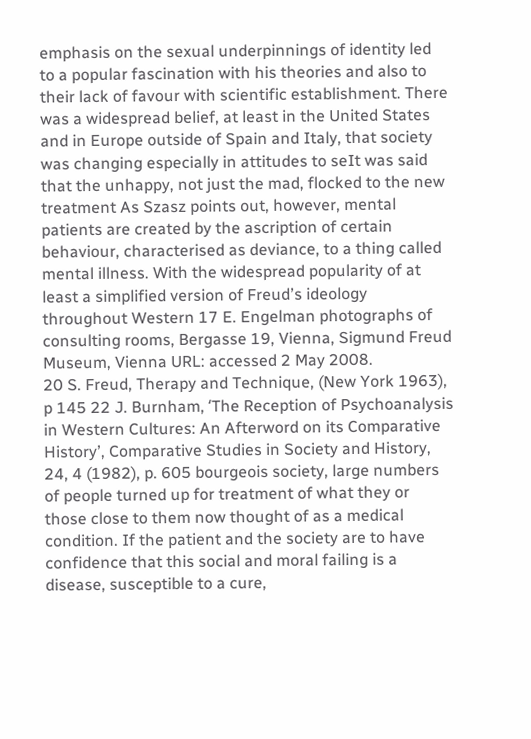emphasis on the sexual underpinnings of identity led to a popular fascination with his theories and also to their lack of favour with scientific establishment. There was a widespread belief, at least in the United States and in Europe outside of Spain and Italy, that society was changing especially in attitudes to seIt was said that the unhappy, not just the mad, flocked to the new treatment As Szasz points out, however, mental patients are created by the ascription of certain behaviour, characterised as deviance, to a thing called mental illness. With the widespread popularity of at least a simplified version of Freudʼs ideology throughout Western 17 E. Engelman photographs of consulting rooms, Bergasse 19, Vienna, Sigmund Freud Museum, Vienna URL: accessed 2 May 2008.
20 S. Freud, Therapy and Technique, (New York 1963), p 145 22 J. Burnham, ʻThe Reception of Psychoanalysis in Western Cultures: An Afterword on its Comparative Historyʼ, Comparative Studies in Society and History, 24, 4 (1982), p. 605 bourgeois society, large numbers of people turned up for treatment of what they or those close to them now thought of as a medical condition. If the patient and the society are to have confidence that this social and moral failing is a disease, susceptible to a cure,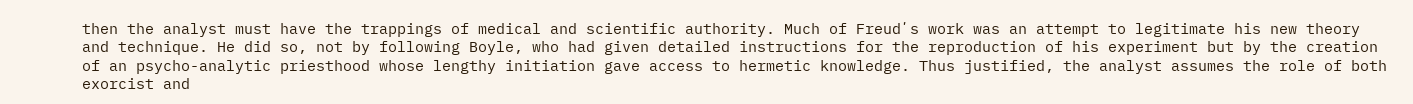then the analyst must have the trappings of medical and scientific authority. Much of Freudʼs work was an attempt to legitimate his new theory and technique. He did so, not by following Boyle, who had given detailed instructions for the reproduction of his experiment but by the creation of an psycho-analytic priesthood whose lengthy initiation gave access to hermetic knowledge. Thus justified, the analyst assumes the role of both exorcist and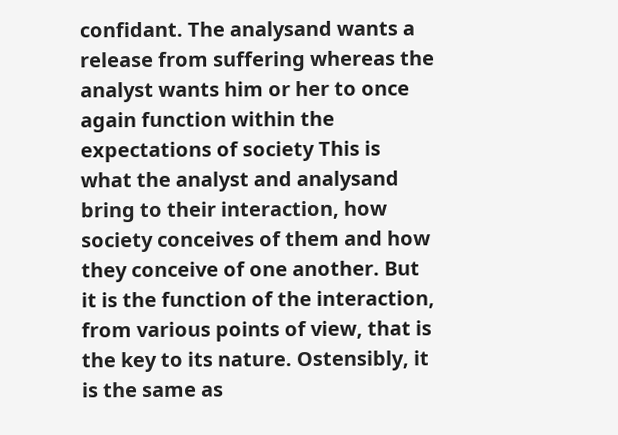confidant. The analysand wants a release from suffering whereas the analyst wants him or her to once again function within the expectations of society This is what the analyst and analysand bring to their interaction, how society conceives of them and how they conceive of one another. But it is the function of the interaction, from various points of view, that is the key to its nature. Ostensibly, it is the same as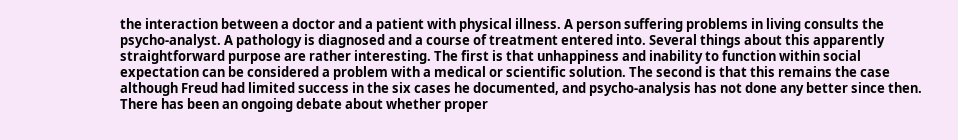the interaction between a doctor and a patient with physical illness. A person suffering problems in living consults the psycho-analyst. A pathology is diagnosed and a course of treatment entered into. Several things about this apparently straightforward purpose are rather interesting. The first is that unhappiness and inability to function within social expectation can be considered a problem with a medical or scientific solution. The second is that this remains the case although Freud had limited success in the six cases he documented, and psycho-analysis has not done any better since then. There has been an ongoing debate about whether proper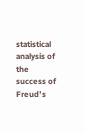statistical analysis of the success of Freudʼs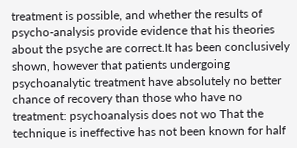treatment is possible, and whether the results of psycho-analysis provide evidence that his theories about the psyche are correct.It has been conclusively shown, however that patients undergoing psychoanalytic treatment have absolutely no better chance of recovery than those who have no treatment: psychoanalysis does not wo That the technique is ineffective has not been known for half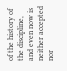of the history of the discipline, and even now is neither accepted nor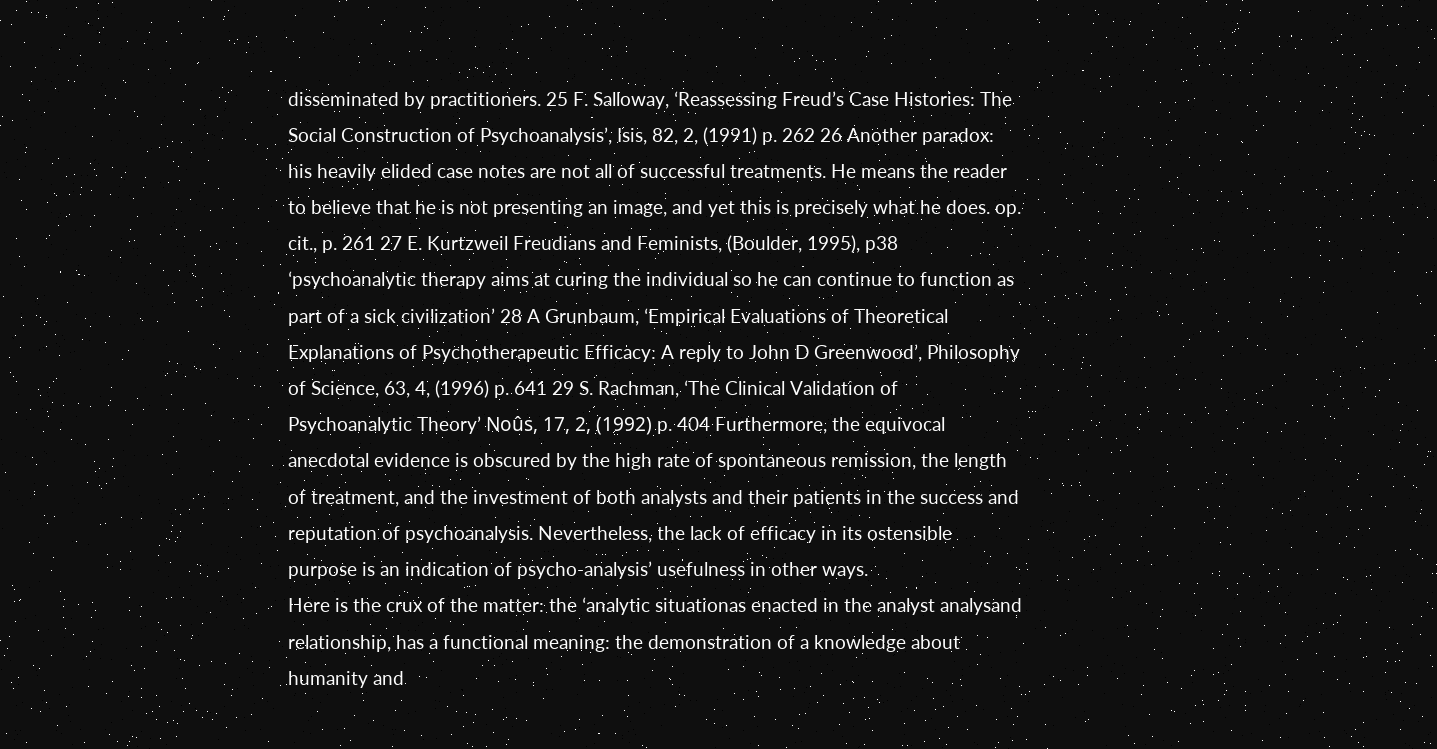disseminated by practitioners. 25 F. Salloway, ʻReassessing Freudʼs Case Histories: The Social Construction of Psychoanalysisʼ, Isis, 82, 2, (1991) p. 262 26 Another paradox: his heavily elided case notes are not all of successful treatments. He means the reader to believe that he is not presenting an image, and yet this is precisely what he does. op. cit., p. 261 27 E. Kurtzweil Freudians and Feminists, (Boulder, 1995), p38 ʻpsychoanalytic therapy aims at curing the individual so he can continue to function as part of a sick civilizationʼ 28 A Grunbaum, ʻEmpirical Evaluations of Theoretical Explanations of Psychotherapeutic Efficacy: A reply to John D Greenwoodʼ, Philosophy of Science, 63, 4, (1996) p. 641 29 S. Rachman, ʻThe Clinical Validation of Psychoanalytic Theoryʼ Noûs, 17, 2, (1992) p. 404 Furthermore, the equivocal anecdotal evidence is obscured by the high rate of spontaneous remission, the length of treatment, and the investment of both analysts and their patients in the success and reputation of psychoanalysis. Nevertheless, the lack of efficacy in its ostensible purpose is an indication of psycho-analysisʼ usefulness in other ways.
Here is the crux of the matter: the ʻanalytic situationas enacted in the analyst analysand relationship, has a functional meaning: the demonstration of a knowledge about humanity and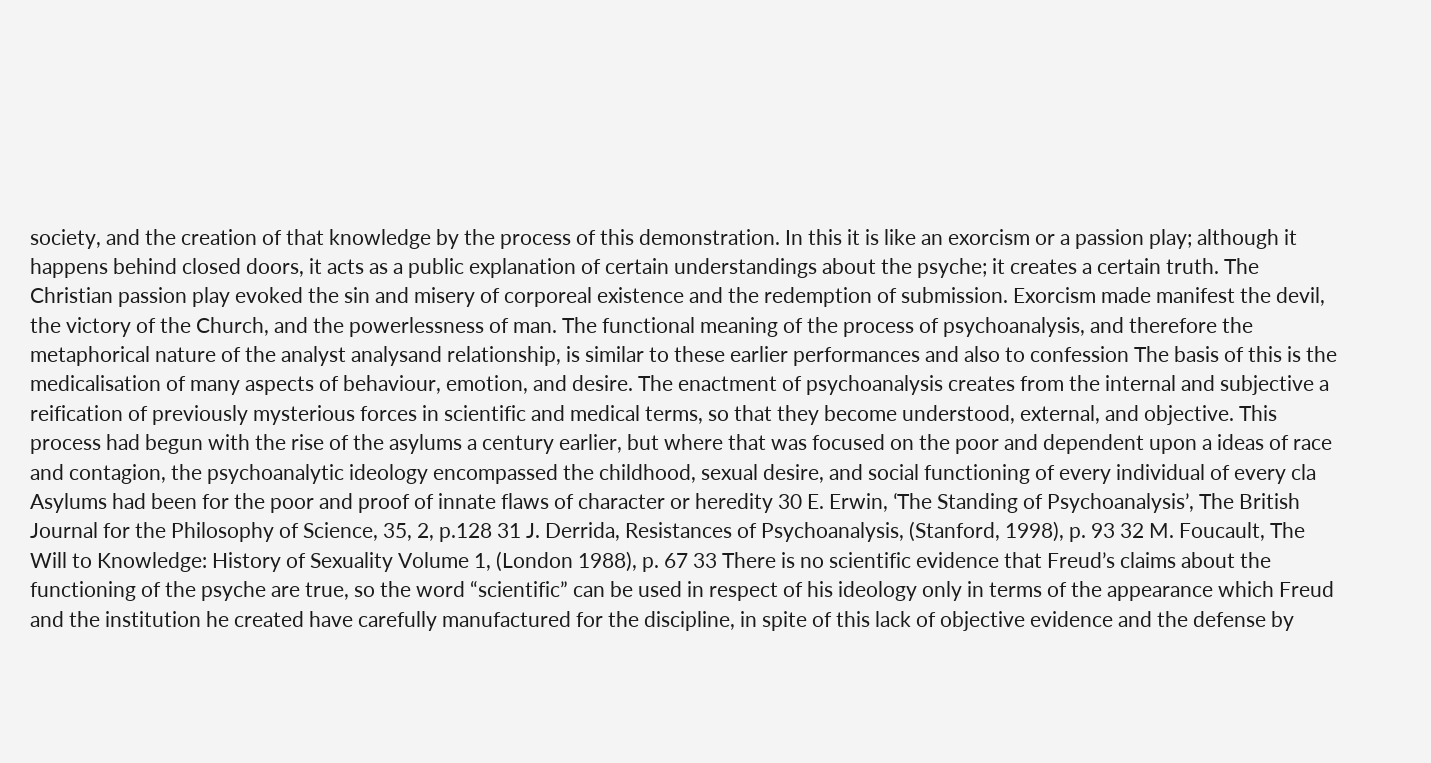society, and the creation of that knowledge by the process of this demonstration. In this it is like an exorcism or a passion play; although it happens behind closed doors, it acts as a public explanation of certain understandings about the psyche; it creates a certain truth. The Christian passion play evoked the sin and misery of corporeal existence and the redemption of submission. Exorcism made manifest the devil, the victory of the Church, and the powerlessness of man. The functional meaning of the process of psychoanalysis, and therefore the metaphorical nature of the analyst analysand relationship, is similar to these earlier performances and also to confession The basis of this is the medicalisation of many aspects of behaviour, emotion, and desire. The enactment of psychoanalysis creates from the internal and subjective a reification of previously mysterious forces in scientific and medical terms, so that they become understood, external, and objective. This process had begun with the rise of the asylums a century earlier, but where that was focused on the poor and dependent upon a ideas of race and contagion, the psychoanalytic ideology encompassed the childhood, sexual desire, and social functioning of every individual of every cla Asylums had been for the poor and proof of innate flaws of character or heredity 30 E. Erwin, ʻThe Standing of Psychoanalysisʼ, The British Journal for the Philosophy of Science, 35, 2, p.128 31 J. Derrida, Resistances of Psychoanalysis, (Stanford, 1998), p. 93 32 M. Foucault, The Will to Knowledge: History of Sexuality Volume 1, (London 1988), p. 67 33 There is no scientific evidence that Freudʼs claims about the functioning of the psyche are true, so the word “scientific” can be used in respect of his ideology only in terms of the appearance which Freud and the institution he created have carefully manufactured for the discipline, in spite of this lack of objective evidence and the defense by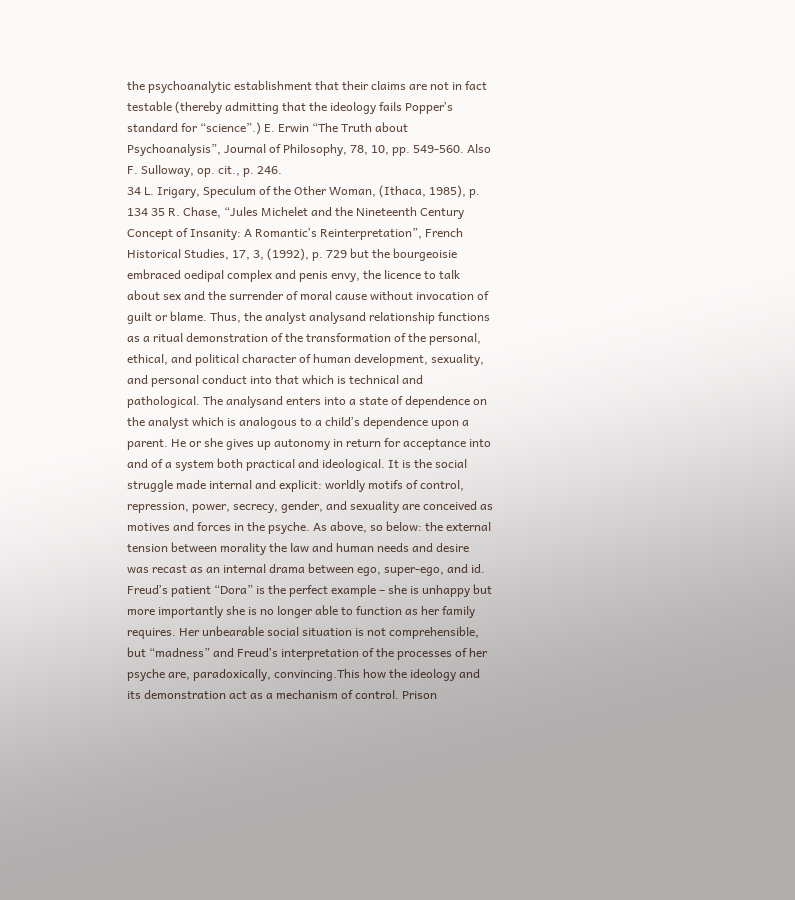the psychoanalytic establishment that their claims are not in fact testable (thereby admitting that the ideology fails Popperʼs standard for “science”.) E. Erwin “The Truth about Psychoanalysis”, Journal of Philosophy, 78, 10, pp. 549-560. Also F. Sulloway, op. cit., p. 246.
34 L. Irigary, Speculum of the Other Woman, (Ithaca, 1985), p. 134 35 R. Chase, “Jules Michelet and the Nineteenth Century Concept of Insanity: A Romanticʼs Reinterpretation”, French Historical Studies, 17, 3, (1992), p. 729 but the bourgeoisie embraced oedipal complex and penis envy, the licence to talk about sex and the surrender of moral cause without invocation of guilt or blame. Thus, the analyst analysand relationship functions as a ritual demonstration of the transformation of the personal, ethical, and political character of human development, sexuality, and personal conduct into that which is technical and pathological. The analysand enters into a state of dependence on the analyst which is analogous to a childʼs dependence upon a parent. He or she gives up autonomy in return for acceptance into and of a system both practical and ideological. It is the social struggle made internal and explicit: worldly motifs of control, repression, power, secrecy, gender, and sexuality are conceived as motives and forces in the psyche. As above, so below: the external tension between morality the law and human needs and desire was recast as an internal drama between ego, super-ego, and id. Freudʼs patient “Dora” is the perfect example – she is unhappy but more importantly she is no longer able to function as her family requires. Her unbearable social situation is not comprehensible, but “madness” and Freudʼs interpretation of the processes of her psyche are, paradoxically, convincing.This how the ideology and its demonstration act as a mechanism of control. Prison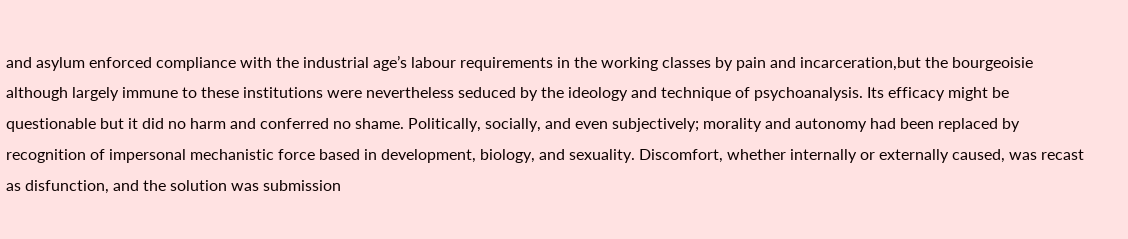and asylum enforced compliance with the industrial ageʼs labour requirements in the working classes by pain and incarceration,but the bourgeoisie although largely immune to these institutions were nevertheless seduced by the ideology and technique of psychoanalysis. Its efficacy might be questionable but it did no harm and conferred no shame. Politically, socially, and even subjectively; morality and autonomy had been replaced by recognition of impersonal mechanistic force based in development, biology, and sexuality. Discomfort, whether internally or externally caused, was recast as disfunction, and the solution was submission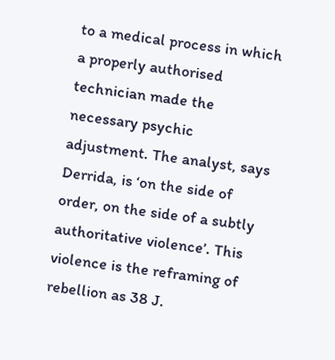to a medical process in which a properly authorised technician made the necessary psychic adjustment. The analyst, says Derrida, is ʻon the side of order, on the side of a subtly authoritative violenceʼ. This violence is the reframing of rebellion as 38 J.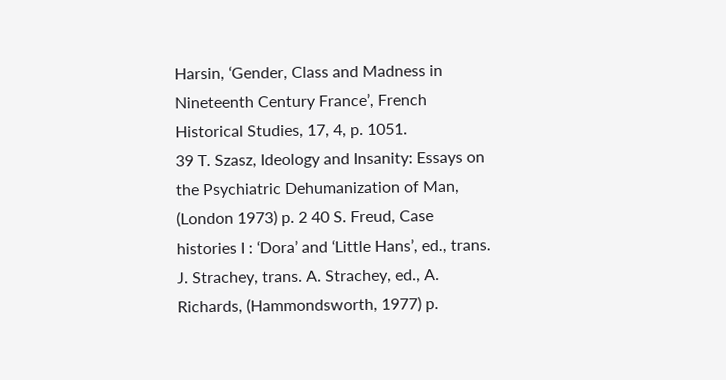Harsin, ʻGender, Class and Madness in Nineteenth Century Franceʼ, French Historical Studies, 17, 4, p. 1051.
39 T. Szasz, Ideology and Insanity: Essays on the Psychiatric Dehumanization of Man, (London 1973) p. 2 40 S. Freud, Case histories I : ʻDoraʼ and ʻLittle Hansʼ, ed., trans. J. Strachey, trans. A. Strachey, ed., A. Richards, (Hammondsworth, 1977) p.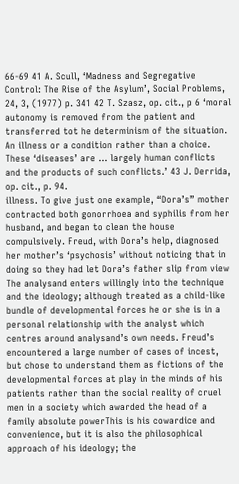66-69 41 A. Scull, ʻMadness and Segregative Control: The Rise of the Asylumʼ, Social Problems, 24, 3, (1977) p. 341 42 T. Szasz, op. cit., p 6 ʻmoral autonomy is removed from the patient and transferred tot he determinism of the situation. An illness or a condition rather than a choice. These ʻdiseasesʼ are … largely human conflicts and the products of such conflicts.ʼ 43 J. Derrida, op. cit., p. 94.
illness. To give just one example, “Doraʼs” mother contracted both gonorrhoea and syphilis from her husband, and began to clean the house compulsively. Freud, with Doraʼs help, diagnosed her motherʼs ʻpsychosisʼ without noticing that in doing so they had let Doraʼs father slip from view The analysand enters willingly into the technique and the ideology; although treated as a child-like bundle of developmental forces he or she is in a personal relationship with the analyst which centres around analysandʼs own needs. Freudʼs encountered a large number of cases of incest, but chose to understand them as fictions of the developmental forces at play in the minds of his patients rather than the social reality of cruel men in a society which awarded the head of a family absolute powerThis is his cowardice and convenience, but it is also the philosophical approach of his ideology; the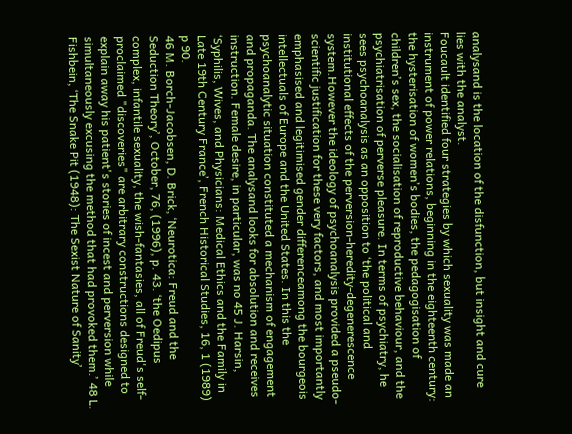analysand is the location of the disfunction, but insight and cure lies with the analyst.
Foucault identified four strategies by which sexuality was made an instrument of power relations, beginning in the eighteenth century: the hysterisation of womenʼs bodies, the pedagogisation of childrenʼs sex, the socialisation of reproductive behaviour, and the psychiatrisation of perverse pleasure. In terms of psychiatry, he sees psychoanalysis as an opposition to ʻthe political and institutional effects of the perversion-heredity-degenerescence system.However the ideology of psychoanalysis provided a pseudo-scientific justification for these very factors, and most importantly emphasised and legitimised gender differenceamong the bourgeois intellectuals of Europe and the United States. In this the psychoanalytic situation constituted a mechanism of engagement and propaganda. The analysand looks for absolution and receives instruction. Female desire, in particular, was no 45 J. Harsin, ʻSyphilis, Wives, and Physicians: Medical Ethics and the Family in Late 19th Century Franceʼ, French Historical Studies, 16, 1 (1989) p 90.
46 M. Borch-Jacobsen, D. Brick, ʻNeurotica: Freud and the Seduction Theoryʼ, October, 76, (1996), p. 43. ʻthe Oedipus complex, infantile sexuality, the wish-fantasies, all of Freud's self-proclaimed "discoveries" are arbitrary constructions designed to explain away his patient's stories of incest and perversion while simultaneously excusing the method that had provoked them.ʼ 48 L. Fishbein, ʻThe Snake Pit (1948): The Sexist Nature of Sanityʼ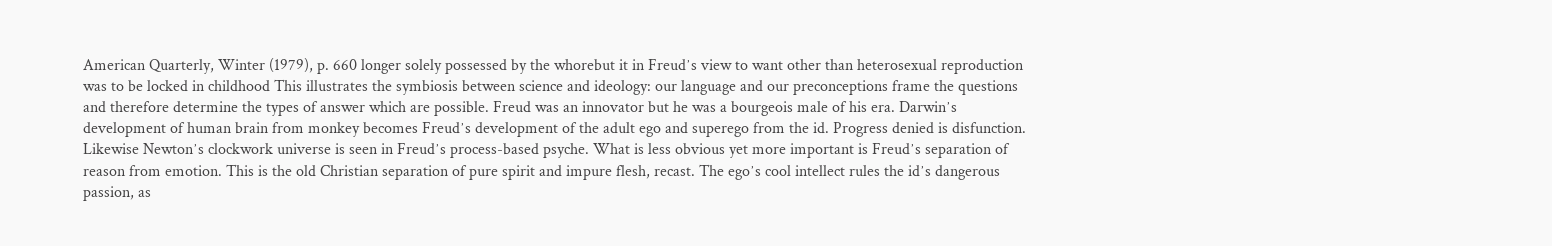American Quarterly, Winter (1979), p. 660 longer solely possessed by the whorebut it in Freudʼs view to want other than heterosexual reproduction was to be locked in childhood This illustrates the symbiosis between science and ideology: our language and our preconceptions frame the questions and therefore determine the types of answer which are possible. Freud was an innovator but he was a bourgeois male of his era. Darwinʼs development of human brain from monkey becomes Freudʼs development of the adult ego and superego from the id. Progress denied is disfunction. Likewise Newtonʼs clockwork universe is seen in Freudʼs process-based psyche. What is less obvious yet more important is Freudʼs separation of reason from emotion. This is the old Christian separation of pure spirit and impure flesh, recast. The egoʼs cool intellect rules the idʼs dangerous passion, as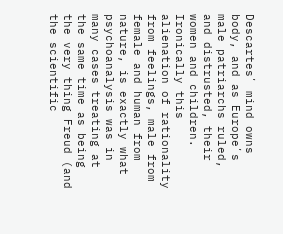Descartesʼ mind owns body, and as Europeʼs male patriarchs ruled, and distrusted, their women and children. Ironically this alienation of rationality from feelings, male from female and human from nature, is exactly what psychoanalysis was in many cases treating at the same time as being the very thing Freud (and the scientific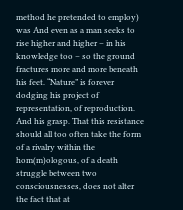method he pretended to employ) was And even as a man seeks to rise higher and higher – in his knowledge too – so the ground fractures more and more beneath his feet. “Nature” is forever dodging his project of representation, of reproduction. And his grasp. That this resistance should all too often take the form of a rivalry within the hom(m)ologous, of a death struggle between two consciousnesses, does not alter the fact that at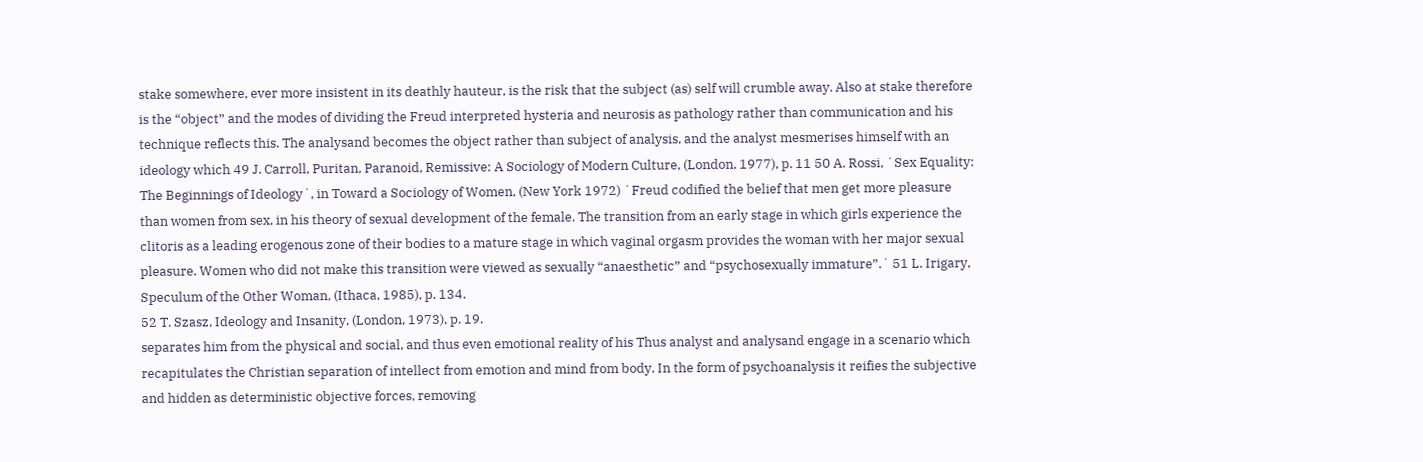stake somewhere, ever more insistent in its deathly hauteur, is the risk that the subject (as) self will crumble away. Also at stake therefore is the “object” and the modes of dividing the Freud interpreted hysteria and neurosis as pathology rather than communication and his technique reflects this. The analysand becomes the object rather than subject of analysis, and the analyst mesmerises himself with an ideology which 49 J. Carroll, Puritan, Paranoid, Remissive: A Sociology of Modern Culture, (London, 1977), p. 11 50 A. Rossi, ʻSex Equality: The Beginnings of Ideologyʼ, in Toward a Sociology of Women, (New York 1972) ʻFreud codified the belief that men get more pleasure than women from sex, in his theory of sexual development of the female. The transition from an early stage in which girls experience the clitoris as a leading erogenous zone of their bodies to a mature stage in which vaginal orgasm provides the woman with her major sexual pleasure. Women who did not make this transition were viewed as sexually “anaesthetic” and “psychosexually immature”.ʼ 51 L. Irigary, Speculum of the Other Woman, (Ithaca, 1985), p. 134.
52 T. Szasz, Ideology and Insanity, (London, 1973), p. 19.
separates him from the physical and social, and thus even emotional reality of his Thus analyst and analysand engage in a scenario which recapitulates the Christian separation of intellect from emotion and mind from body. In the form of psychoanalysis it reifies the subjective and hidden as deterministic objective forces, removing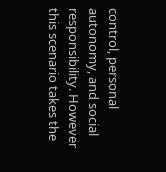control, personal autonomy, and social responsibility. However this scenario takes the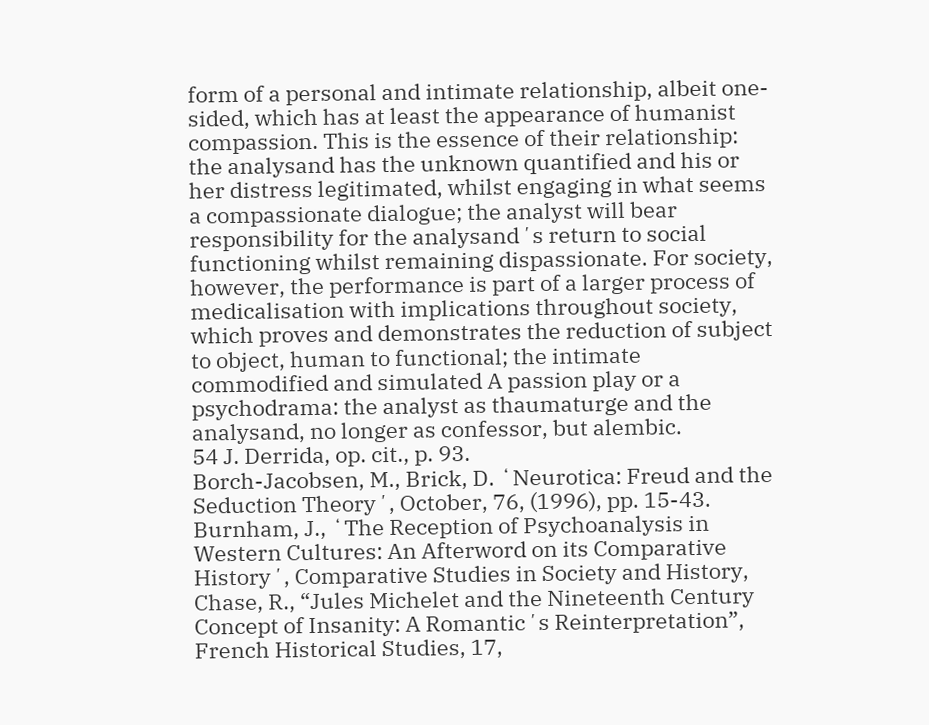form of a personal and intimate relationship, albeit one-sided, which has at least the appearance of humanist compassion. This is the essence of their relationship: the analysand has the unknown quantified and his or her distress legitimated, whilst engaging in what seems a compassionate dialogue; the analyst will bear responsibility for the analysandʼs return to social functioning whilst remaining dispassionate. For society, however, the performance is part of a larger process of medicalisation with implications throughout society, which proves and demonstrates the reduction of subject to object, human to functional; the intimate commodified and simulated A passion play or a psychodrama: the analyst as thaumaturge and the analysand, no longer as confessor, but alembic.
54 J. Derrida, op. cit., p. 93.
Borch-Jacobsen, M., Brick, D. ʻNeurotica: Freud and the Seduction Theoryʼ, October, 76, (1996), pp. 15-43.
Burnham, J., ʻThe Reception of Psychoanalysis in Western Cultures: An Afterword on its Comparative Historyʼ, Comparative Studies in Society and History, Chase, R., “Jules Michelet and the Nineteenth Century Concept of Insanity: A Romanticʼs Reinterpretation”, French Historical Studies, 17,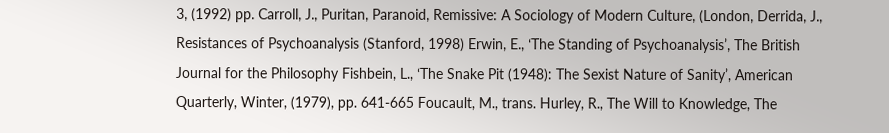3, (1992) pp. Carroll, J., Puritan, Paranoid, Remissive: A Sociology of Modern Culture, (London, Derrida, J., Resistances of Psychoanalysis (Stanford, 1998) Erwin, E., ʻThe Standing of Psychoanalysisʼ, The British Journal for the Philosophy Fishbein, L., ʻThe Snake Pit (1948): The Sexist Nature of Sanityʼ, American Quarterly, Winter, (1979), pp. 641-665 Foucault, M., trans. Hurley, R., The Will to Knowledge, The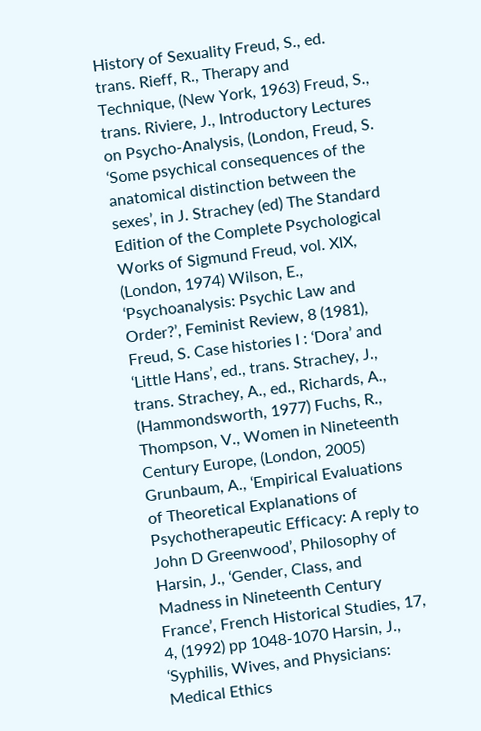History of Sexuality Freud, S., ed. trans. Rieff, R., Therapy and Technique, (New York, 1963) Freud, S., trans. Riviere, J., Introductory Lectures on Psycho-Analysis, (London, Freud, S. ʻSome psychical consequences of the anatomical distinction between the sexesʼ, in J. Strachey (ed) The Standard Edition of the Complete Psychological Works of Sigmund Freud, vol. XIX, (London, 1974) Wilson, E., ʻPsychoanalysis: Psychic Law and Order?ʼ, Feminist Review, 8 (1981), Freud, S. Case histories I : ʻDoraʼ and ʻLittle Hansʼ, ed., trans. Strachey, J., trans. Strachey, A., ed., Richards, A., (Hammondsworth, 1977) Fuchs, R., Thompson, V., Women in Nineteenth Century Europe, (London, 2005) Grunbaum, A., ʻEmpirical Evaluations of Theoretical Explanations of Psychotherapeutic Efficacy: A reply to John D Greenwoodʼ, Philosophy of Harsin, J., ʻGender, Class, and Madness in Nineteenth Century Franceʼ, French Historical Studies, 17, 4, (1992) pp 1048-1070 Harsin, J., ʻSyphilis, Wives, and Physicians: Medical Ethics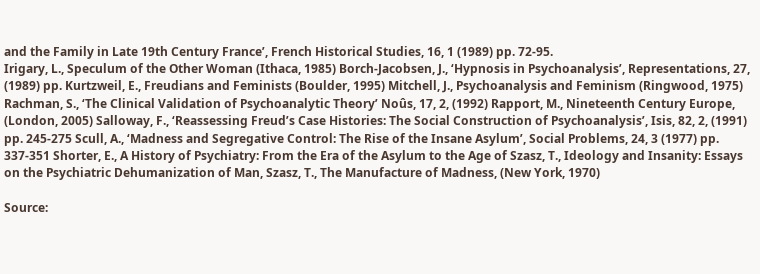and the Family in Late 19th Century Franceʼ, French Historical Studies, 16, 1 (1989) pp. 72-95.
Irigary, L., Speculum of the Other Woman (Ithaca, 1985) Borch-Jacobsen, J., ʻHypnosis in Psychoanalysisʼ, Representations, 27, (1989) pp. Kurtzweil, E., Freudians and Feminists (Boulder, 1995) Mitchell, J., Psychoanalysis and Feminism (Ringwood, 1975) Rachman, S., ʻThe Clinical Validation of Psychoanalytic Theoryʼ Noûs, 17, 2, (1992) Rapport, M., Nineteenth Century Europe, (London, 2005) Salloway, F., ʻReassessing Freudʼs Case Histories: The Social Construction of Psychoanalysisʼ, Isis, 82, 2, (1991) pp. 245-275 Scull, A., ʻMadness and Segregative Control: The Rise of the Insane Asylumʼ, Social Problems, 24, 3 (1977) pp. 337-351 Shorter, E., A History of Psychiatry: From the Era of the Asylum to the Age of Szasz, T., Ideology and Insanity: Essays on the Psychiatric Dehumanization of Man, Szasz, T., The Manufacture of Madness, (New York, 1970)

Source: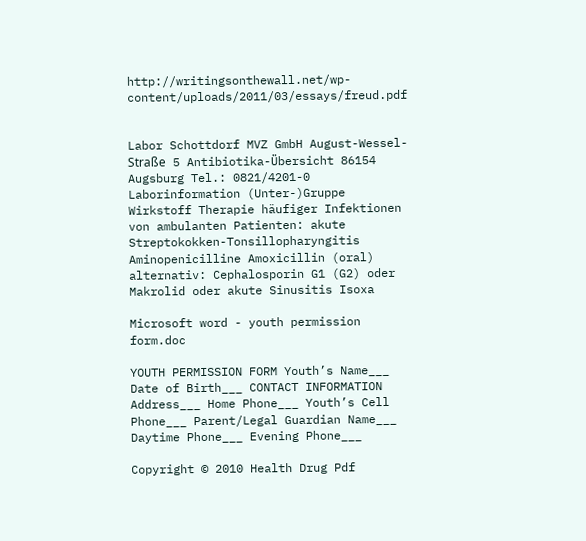http://writingsonthewall.net/wp-content/uploads/2011/03/essays/freud.pdf


Labor Schottdorf MVZ GmbH August-Wessel-Straße 5 Antibiotika-Übersicht 86154 Augsburg Tel.: 0821/4201-0 Laborinformation (Unter-)Gruppe Wirkstoff Therapie häufiger Infektionen von ambulanten Patienten: akute Streptokokken-Tonsillopharyngitis Aminopenicilline Amoxicillin (oral) alternativ: Cephalosporin G1 (G2) oder Makrolid oder akute Sinusitis Isoxa

Microsoft word - youth permission form.doc

YOUTH PERMISSION FORM Youth’s Name___ Date of Birth___ CONTACT INFORMATION Address___ Home Phone___ Youth’s Cell Phone___ Parent/Legal Guardian Name___ Daytime Phone___ Evening Phone___

Copyright © 2010 Health Drug Pdf